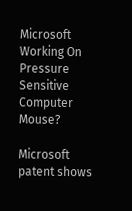Microsoft Working On Pressure Sensitive Computer Mouse?

Microsoft patent shows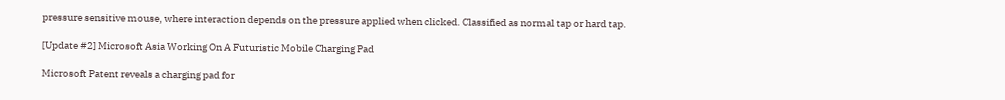pressure sensitive mouse, where interaction depends on the pressure applied when clicked. Classified as normal tap or hard tap.

[Update #2] Microsoft Asia Working On A Futuristic Mobile Charging Pad

Microsoft Patent reveals a charging pad for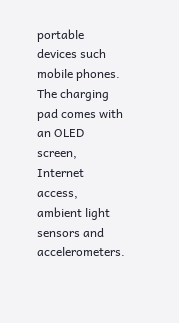portable devices such mobile phones. The charging pad comes with an OLED screen, Internet access, ambient light sensors and accelerometers.